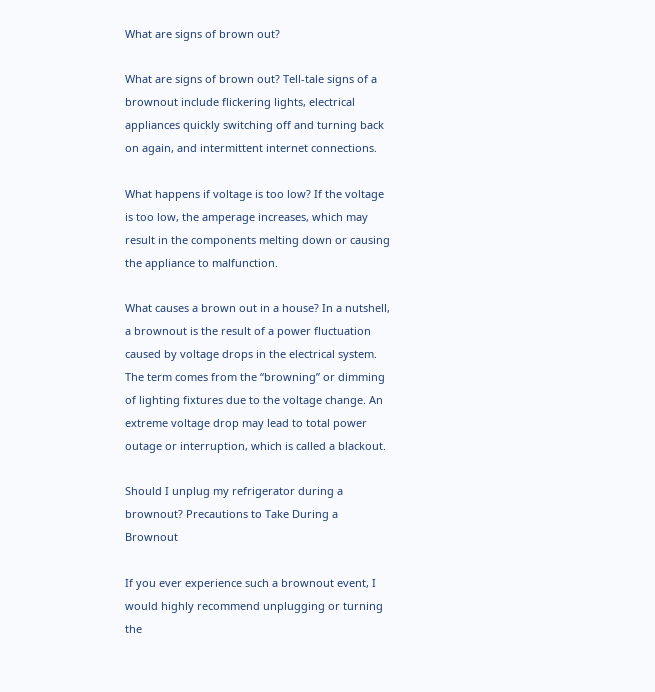What are signs of brown out?

What are signs of brown out? Tell-tale signs of a brownout include flickering lights, electrical appliances quickly switching off and turning back on again, and intermittent internet connections.

What happens if voltage is too low? If the voltage is too low, the amperage increases, which may result in the components melting down or causing the appliance to malfunction.

What causes a brown out in a house? In a nutshell, a brownout is the result of a power fluctuation caused by voltage drops in the electrical system. The term comes from the “browning” or dimming of lighting fixtures due to the voltage change. An extreme voltage drop may lead to total power outage or interruption, which is called a blackout.

Should I unplug my refrigerator during a brownout? Precautions to Take During a Brownout

If you ever experience such a brownout event, I would highly recommend unplugging or turning the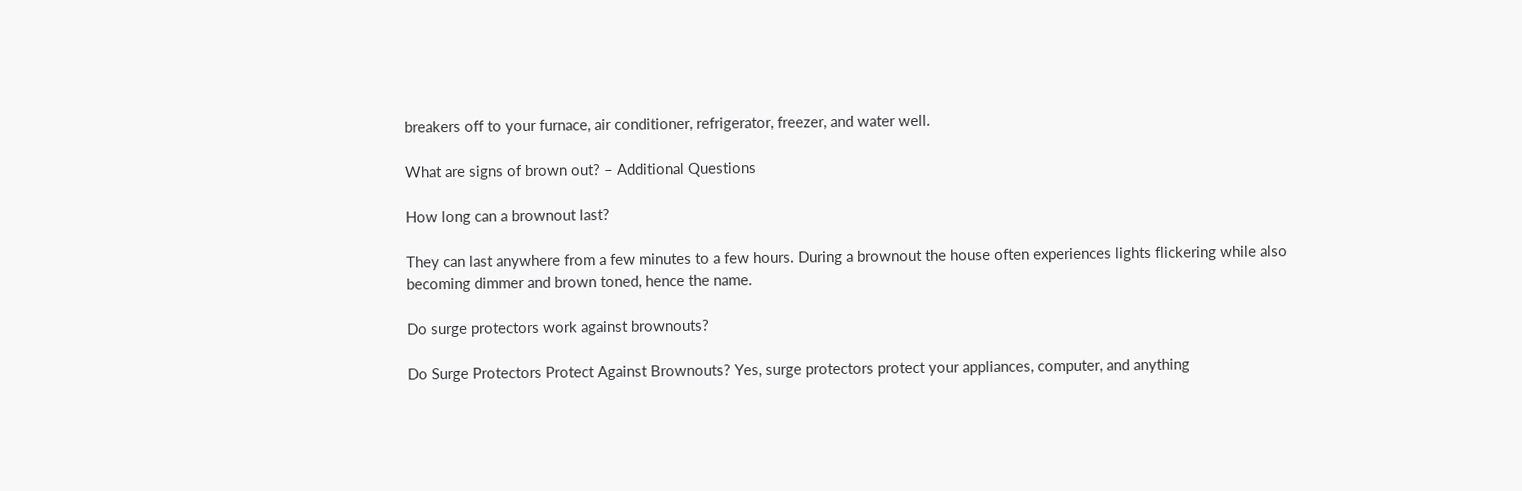breakers off to your furnace, air conditioner, refrigerator, freezer, and water well.

What are signs of brown out? – Additional Questions

How long can a brownout last?

They can last anywhere from a few minutes to a few hours. During a brownout the house often experiences lights flickering while also becoming dimmer and brown toned, hence the name.

Do surge protectors work against brownouts?

Do Surge Protectors Protect Against Brownouts? Yes, surge protectors protect your appliances, computer, and anything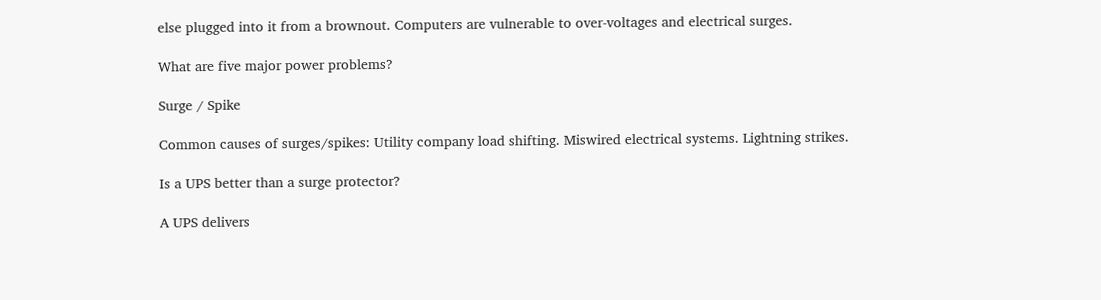else plugged into it from a brownout. Computers are vulnerable to over-voltages and electrical surges.

What are five major power problems?

Surge / Spike

Common causes of surges/spikes: Utility company load shifting. Miswired electrical systems. Lightning strikes.

Is a UPS better than a surge protector?

A UPS delivers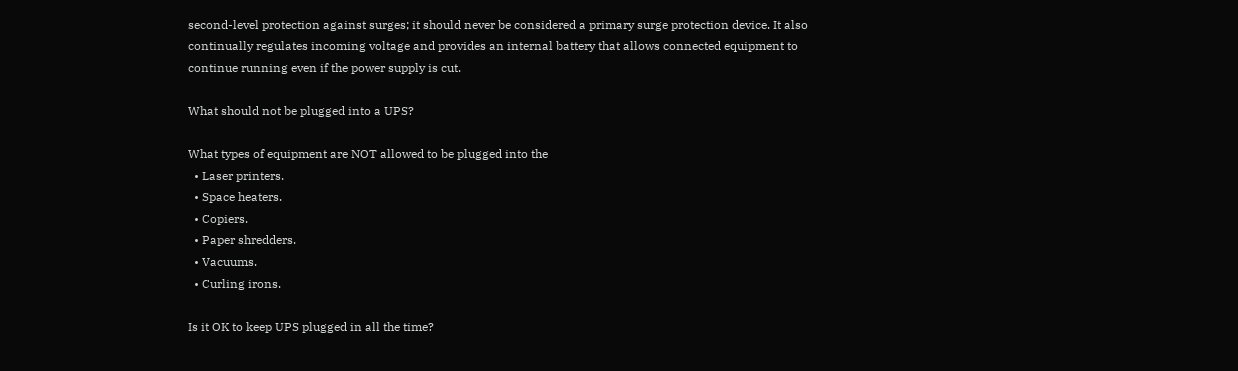second-level protection against surges; it should never be considered a primary surge protection device. It also continually regulates incoming voltage and provides an internal battery that allows connected equipment to continue running even if the power supply is cut.

What should not be plugged into a UPS?

What types of equipment are NOT allowed to be plugged into the
  • Laser printers.
  • Space heaters.
  • Copiers.
  • Paper shredders.
  • Vacuums.
  • Curling irons.

Is it OK to keep UPS plugged in all the time?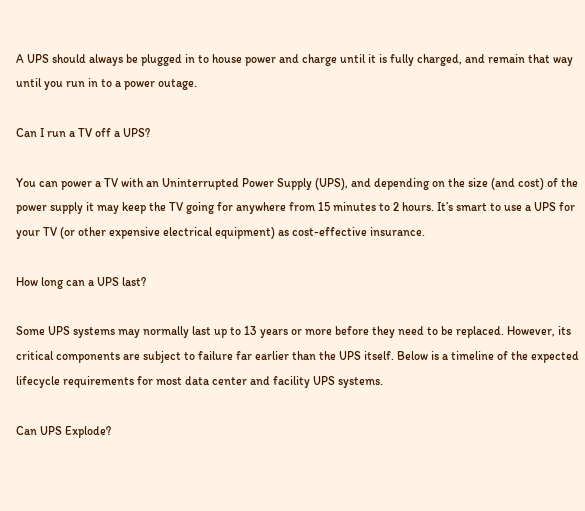A UPS should always be plugged in to house power and charge until it is fully charged, and remain that way until you run in to a power outage.

Can I run a TV off a UPS?

You can power a TV with an Uninterrupted Power Supply (UPS), and depending on the size (and cost) of the power supply it may keep the TV going for anywhere from 15 minutes to 2 hours. It’s smart to use a UPS for your TV (or other expensive electrical equipment) as cost-effective insurance.

How long can a UPS last?

Some UPS systems may normally last up to 13 years or more before they need to be replaced. However, its critical components are subject to failure far earlier than the UPS itself. Below is a timeline of the expected lifecycle requirements for most data center and facility UPS systems.

Can UPS Explode?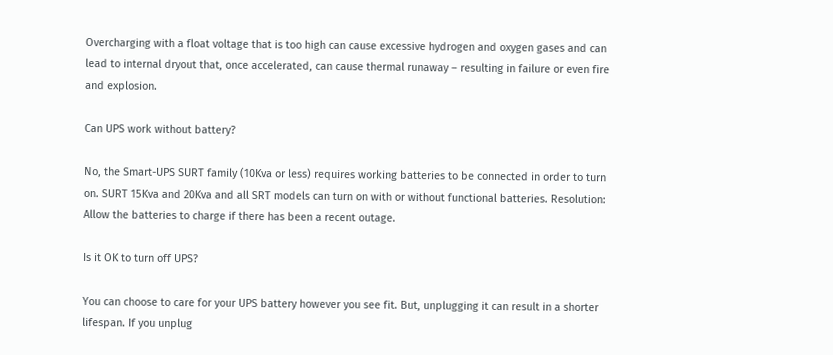Overcharging with a float voltage that is too high can cause excessive hydrogen and oxygen gases and can lead to internal dryout that, once accelerated, can cause thermal runaway – resulting in failure or even fire and explosion.

Can UPS work without battery?

No, the Smart-UPS SURT family (10Kva or less) requires working batteries to be connected in order to turn on. SURT 15Kva and 20Kva and all SRT models can turn on with or without functional batteries. Resolution: Allow the batteries to charge if there has been a recent outage.

Is it OK to turn off UPS?

You can choose to care for your UPS battery however you see fit. But, unplugging it can result in a shorter lifespan. If you unplug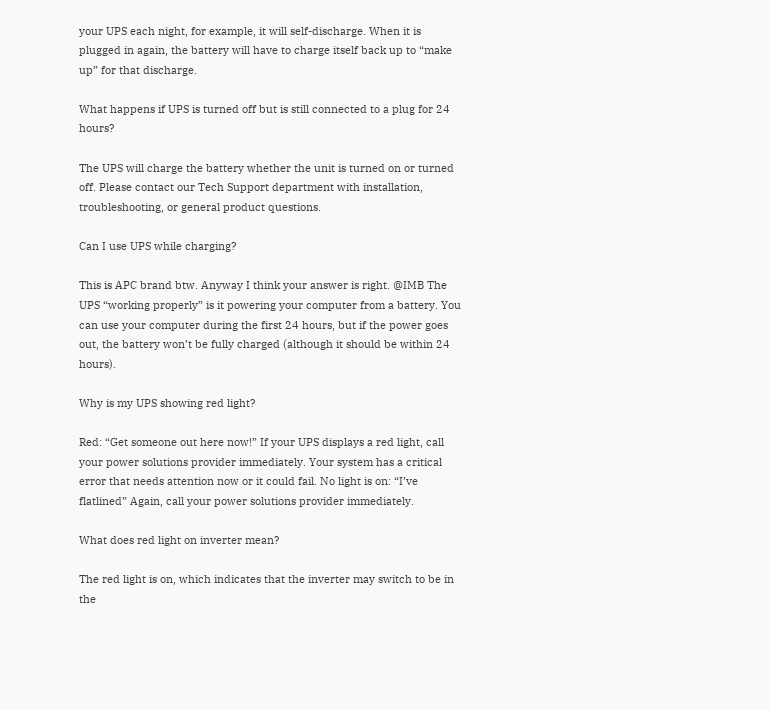your UPS each night, for example, it will self-discharge. When it is plugged in again, the battery will have to charge itself back up to “make up” for that discharge.

What happens if UPS is turned off but is still connected to a plug for 24 hours?

The UPS will charge the battery whether the unit is turned on or turned off. Please contact our Tech Support department with installation, troubleshooting, or general product questions.

Can I use UPS while charging?

This is APC brand btw. Anyway I think your answer is right. @IMB The UPS “working properly” is it powering your computer from a battery. You can use your computer during the first 24 hours, but if the power goes out, the battery won’t be fully charged (although it should be within 24 hours).

Why is my UPS showing red light?

Red: “Get someone out here now!” If your UPS displays a red light, call your power solutions provider immediately. Your system has a critical error that needs attention now or it could fail. No light is on: “I’ve flatlined” Again, call your power solutions provider immediately.

What does red light on inverter mean?

The red light is on, which indicates that the inverter may switch to be in the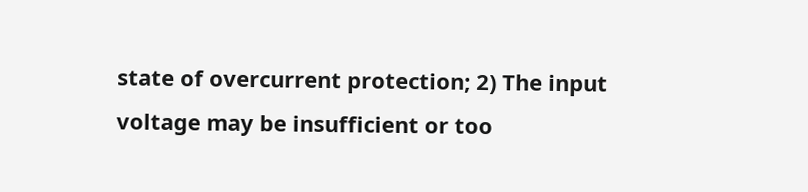state of overcurrent protection; 2) The input voltage may be insufficient or too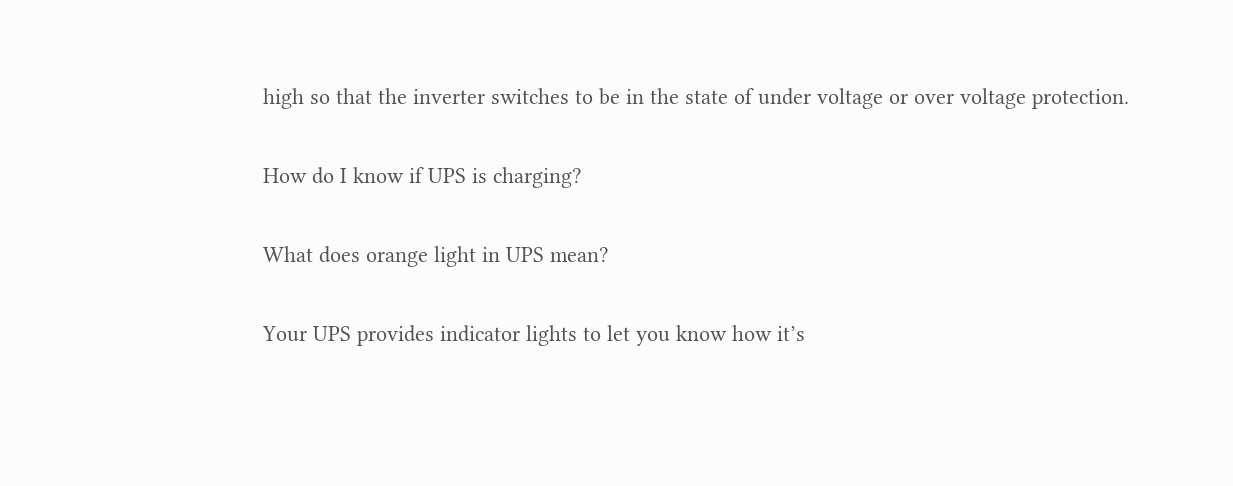high so that the inverter switches to be in the state of under voltage or over voltage protection.

How do I know if UPS is charging?

What does orange light in UPS mean?

Your UPS provides indicator lights to let you know how it’s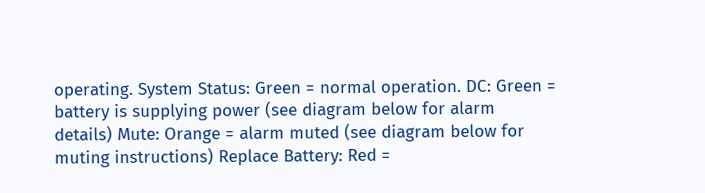operating. System Status: Green = normal operation. DC: Green = battery is supplying power (see diagram below for alarm details) Mute: Orange = alarm muted (see diagram below for muting instructions) Replace Battery: Red =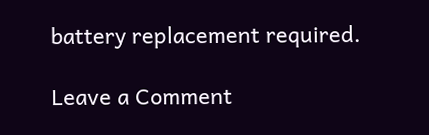battery replacement required.

Leave a Comment